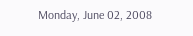Monday, June 02, 2008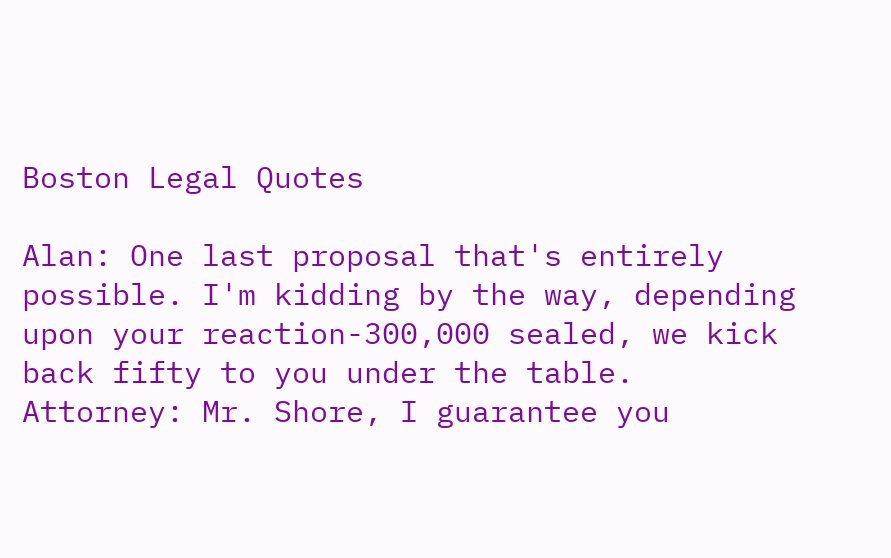Boston Legal Quotes

Alan: One last proposal that's entirely possible. I'm kidding by the way, depending upon your reaction-300,000 sealed, we kick back fifty to you under the table.
Attorney: Mr. Shore, I guarantee you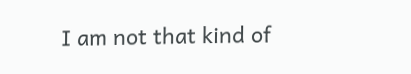I am not that kind of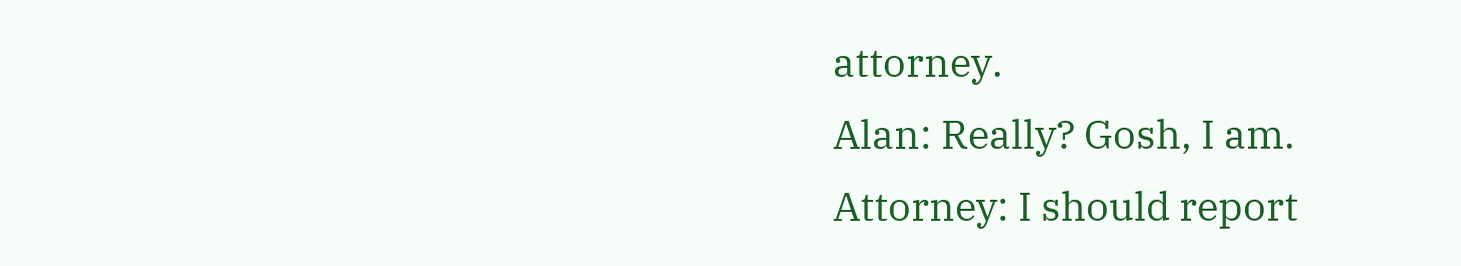attorney.
Alan: Really? Gosh, I am.
Attorney: I should report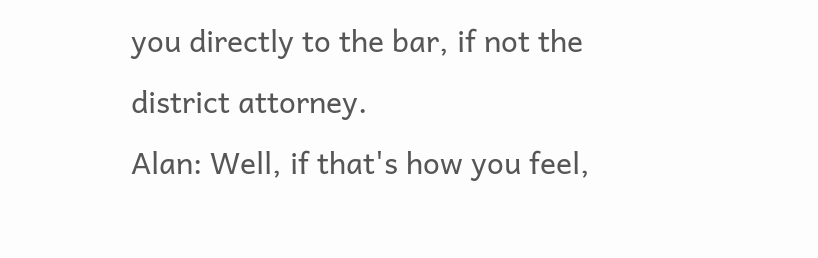you directly to the bar, if not the district attorney.
Alan: Well, if that's how you feel,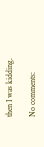then I was kidding.

No comments: